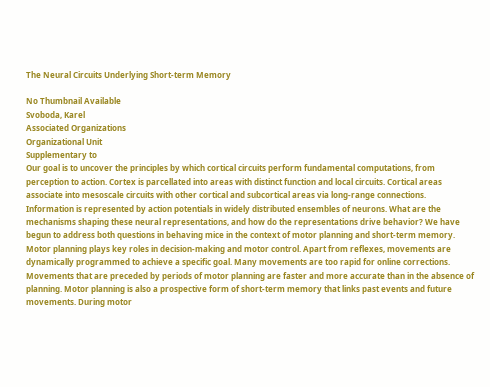The Neural Circuits Underlying Short-term Memory

No Thumbnail Available
Svoboda, Karel
Associated Organizations
Organizational Unit
Supplementary to
Our goal is to uncover the principles by which cortical circuits perform fundamental computations, from perception to action. Cortex is parcellated into areas with distinct function and local circuits. Cortical areas associate into mesoscale circuits with other cortical and subcortical areas via long-range connections. Information is represented by action potentials in widely distributed ensembles of neurons. What are the mechanisms shaping these neural representations, and how do the representations drive behavior? We have begun to address both questions in behaving mice in the context of motor planning and short-term memory. Motor planning plays key roles in decision-making and motor control. Apart from reflexes, movements are dynamically programmed to achieve a specific goal. Many movements are too rapid for online corrections. Movements that are preceded by periods of motor planning are faster and more accurate than in the absence of planning. Motor planning is also a prospective form of short-term memory that links past events and future movements. During motor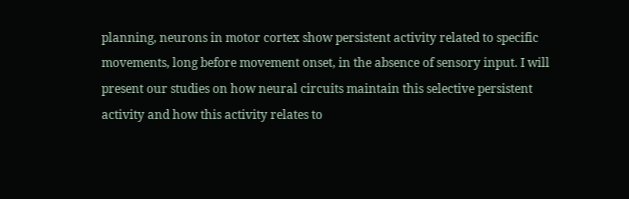planning, neurons in motor cortex show persistent activity related to specific movements, long before movement onset, in the absence of sensory input. I will present our studies on how neural circuits maintain this selective persistent activity and how this activity relates to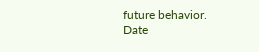future behavior.
Date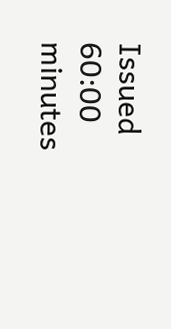Issued
60:00 minutes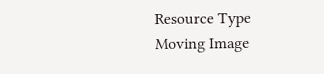Resource Type
Moving Image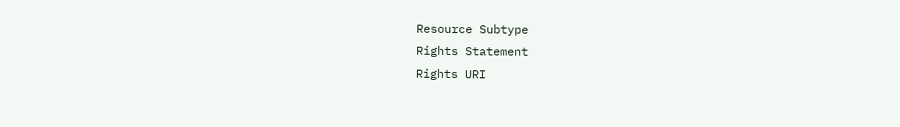Resource Subtype
Rights Statement
Rights URI